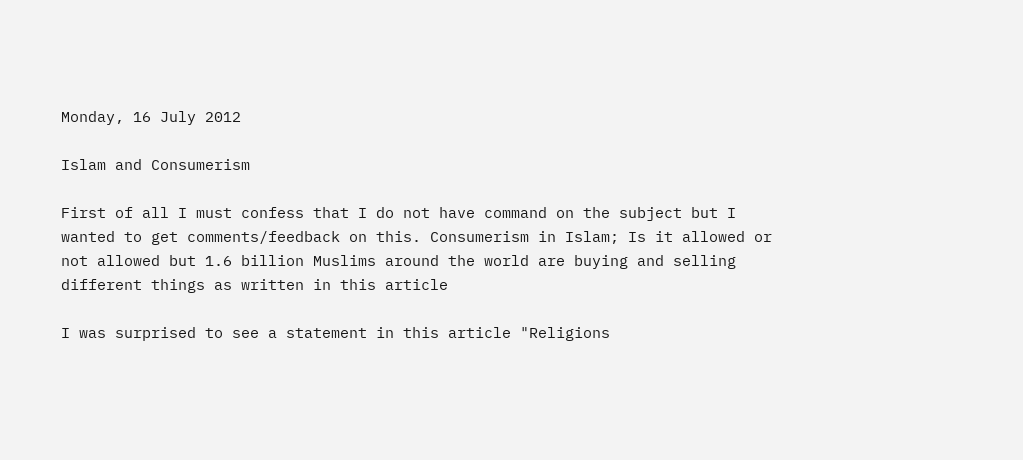Monday, 16 July 2012

Islam and Consumerism

First of all I must confess that I do not have command on the subject but I wanted to get comments/feedback on this. Consumerism in Islam; Is it allowed or not allowed but 1.6 billion Muslims around the world are buying and selling different things as written in this article

I was surprised to see a statement in this article "Religions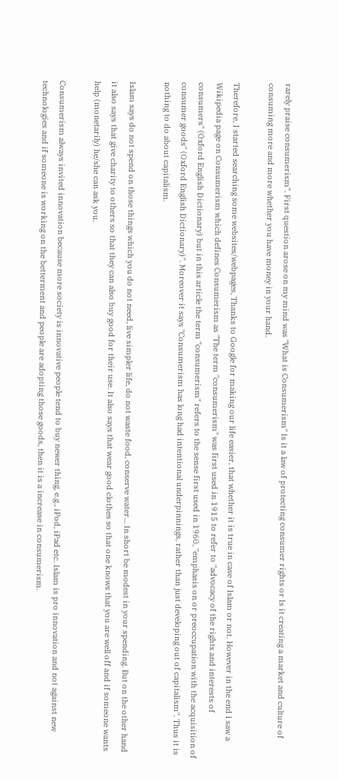rarely praise consumerism". First question arose on my mind was "What is Consumerism" Is it a law of protecting consumer rights or Is it creating a market and culture of consuming more and more whether you have money in your hand.

Therefore, I started searching some websites/webpages, Thanks to Google for making our life easier, that whether it is true in case of Islam or not. However in the end I saw a Wikipedia page on Consumerism which defines Consumerism as "The term "consumerism" was first used in 1915 to refer to "advocacy of the rights and interests of consumers" (Oxford English Dictionary) but in this article the term "consumerism" refers to the sense first used in 1960, "emphasis on or preoccupation with the acquisition of consumer goods" (Oxford English Dictionary)". Moreover it says "Consumerism has long had intentional underpinnings, rather than just developing out of capitalism". Thus it is nothing to do about capitalism.

Islam says do not spend on those things which you do not need, live simpler life, do not waste food, conserve water... In short be modest in your spending. But on the other hand it also says that give charity to others so that they can also buy good for their use. It also says that wear good clothes so that one knows that you are well off and if someone wants help (monetarily) he/she can ask you.

Consumerism always invited innovation because more society is innovative people tend to buy newer thing, e.g., iPod, iPad etc. Islam is pro innovation and not against new technologies and if someone is working on the betterment and people are adopting those goods, then it is a increase in consumerism.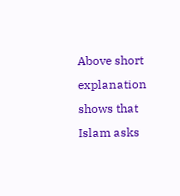Above short explanation shows that Islam asks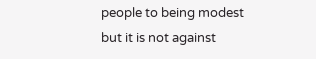people to being modest but it is not against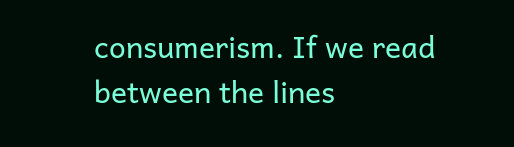consumerism. If we read between the lines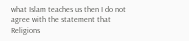what Islam teaches us then I do not agree with the statement that Religions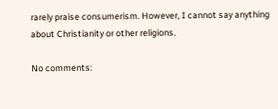rarely praise consumerism. However, I cannot say anything about Christianity or other religions.

No comments: